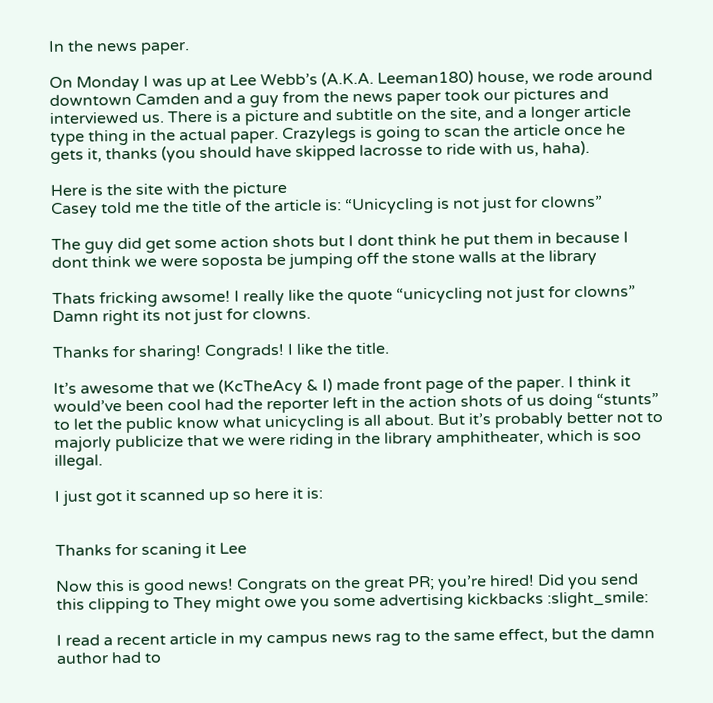In the news paper.

On Monday I was up at Lee Webb’s (A.K.A. Leeman180) house, we rode around downtown Camden and a guy from the news paper took our pictures and interviewed us. There is a picture and subtitle on the site, and a longer article type thing in the actual paper. Crazylegs is going to scan the article once he gets it, thanks (you should have skipped lacrosse to ride with us, haha).

Here is the site with the picture
Casey told me the title of the article is: “Unicycling is not just for clowns”

The guy did get some action shots but I dont think he put them in because I dont think we were soposta be jumping off the stone walls at the library

Thats fricking awsome! I really like the quote “unicycling not just for clowns” Damn right its not just for clowns.

Thanks for sharing! Congrads! I like the title.

It’s awesome that we (KcTheAcy & I) made front page of the paper. I think it would’ve been cool had the reporter left in the action shots of us doing “stunts” to let the public know what unicycling is all about. But it’s probably better not to majorly publicize that we were riding in the library amphitheater, which is soo illegal.

I just got it scanned up so here it is:


Thanks for scaning it Lee

Now this is good news! Congrats on the great PR; you’re hired! Did you send this clipping to They might owe you some advertising kickbacks :slight_smile:

I read a recent article in my campus news rag to the same effect, but the damn author had to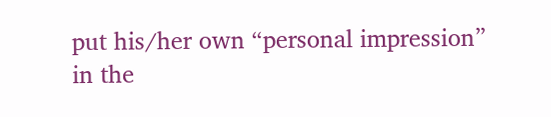put his/her own “personal impression” in the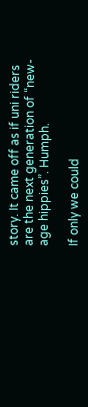story. It came off as if uni riders are the next generation of “new-age hippies”. Humph.

If only we could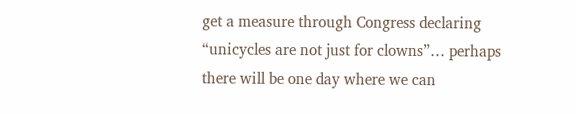get a measure through Congress declaring “unicycles are not just for clowns”… perhaps there will be one day where we can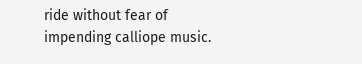ride without fear of impending calliope music.